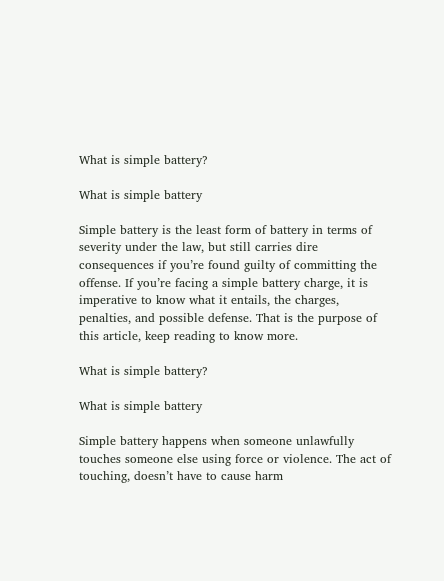What is simple battery?

What is simple battery

Simple battery is the least form of battery in terms of severity under the law, but still carries dire consequences if you’re found guilty of committing the offense. If you’re facing a simple battery charge, it is imperative to know what it entails, the charges, penalties, and possible defense. That is the purpose of this article, keep reading to know more.

What is simple battery?

What is simple battery

Simple battery happens when someone unlawfully touches someone else using force or violence. The act of touching, doesn’t have to cause harm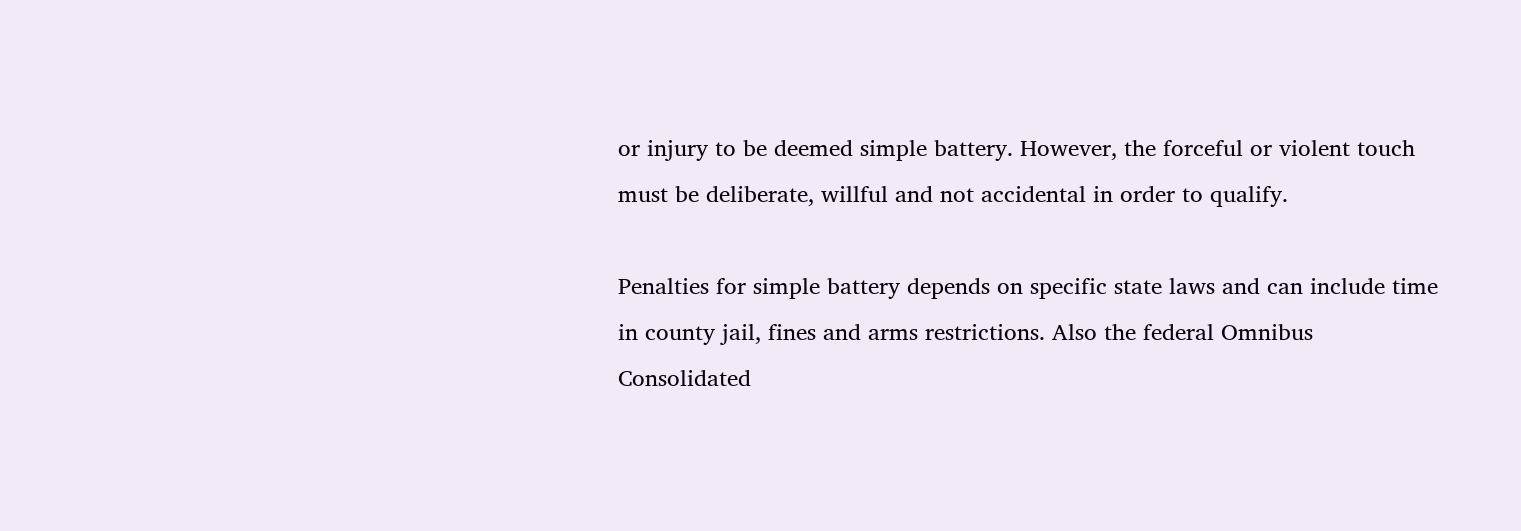or injury to be deemed simple battery. However, the forceful or violent touch must be deliberate, willful and not accidental in order to qualify.

Penalties for simple battery depends on specific state laws and can include time in county jail, fines and arms restrictions. Also the federal Omnibus Consolidated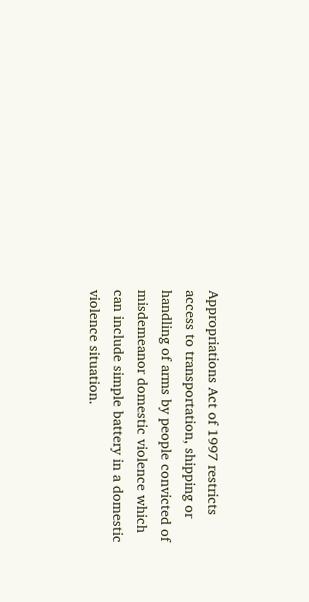Appropriations Act of 1997 restricts access to transportation, shipping or handling of arms by people convicted of misdemeanor domestic violence which can include simple battery in a domestic violence situation.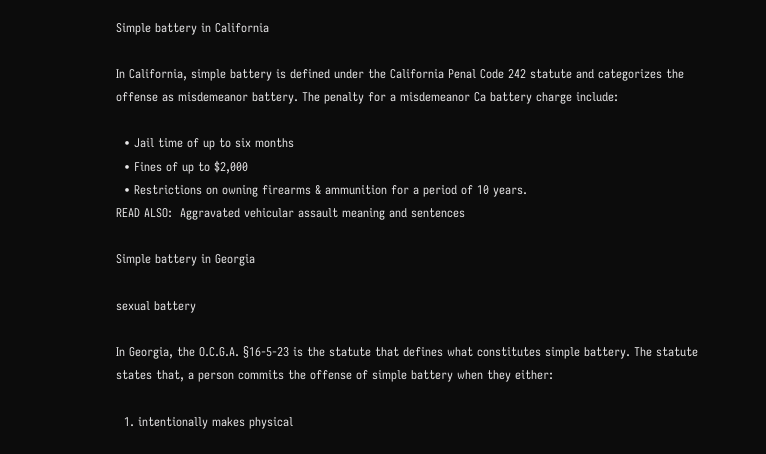Simple battery in California

In California, simple battery is defined under the California Penal Code 242 statute and categorizes the offense as misdemeanor battery. The penalty for a misdemeanor Ca battery charge include:

  • Jail time of up to six months
  • Fines of up to $2,000
  • Restrictions on owning firearms & ammunition for a period of 10 years.
READ ALSO:  Aggravated vehicular assault meaning and sentences

Simple battery in Georgia

sexual battery

In Georgia, the O.C.G.A. §16-5-23 is the statute that defines what constitutes simple battery. The statute states that, a person commits the offense of simple battery when they either:

  1. intentionally makes physical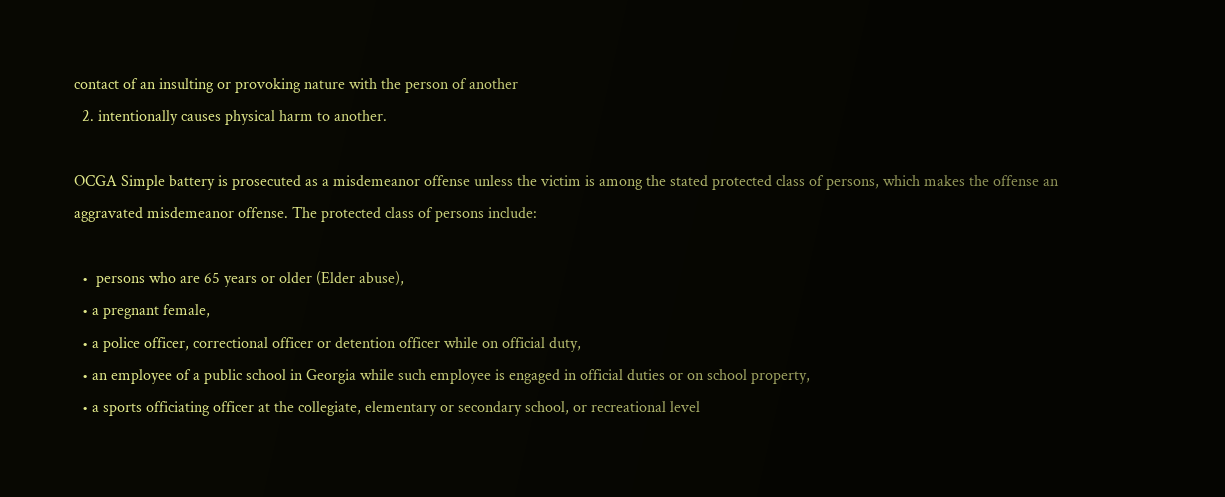contact of an insulting or provoking nature with the person of another
  2. intentionally causes physical harm to another.

OCGA Simple battery is prosecuted as a misdemeanor offense unless the victim is among the stated protected class of persons, which makes the offense an aggravated misdemeanor offense. The protected class of persons include:

  •  persons who are 65 years or older (Elder abuse),
  • a pregnant female,
  • a police officer, correctional officer or detention officer while on official duty,
  • an employee of a public school in Georgia while such employee is engaged in official duties or on school property,
  • a sports officiating officer at the collegiate, elementary or secondary school, or recreational level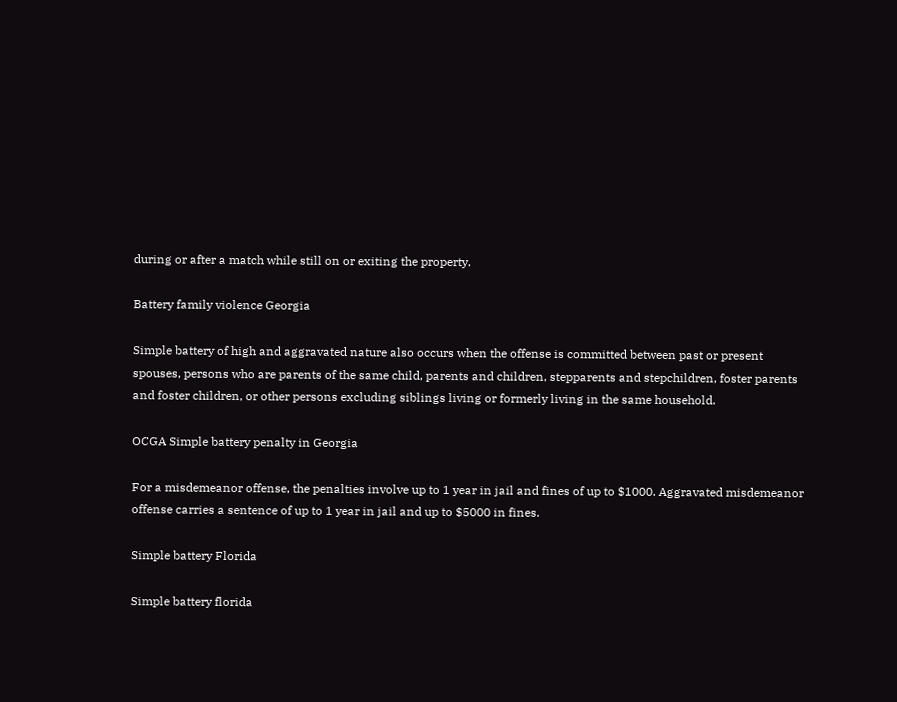during or after a match while still on or exiting the property.

Battery family violence Georgia

Simple battery of high and aggravated nature also occurs when the offense is committed between past or present spouses, persons who are parents of the same child, parents and children, stepparents and stepchildren, foster parents and foster children, or other persons excluding siblings living or formerly living in the same household.

OCGA Simple battery penalty in Georgia

For a misdemeanor offense, the penalties involve up to 1 year in jail and fines of up to $1000. Aggravated misdemeanor offense carries a sentence of up to 1 year in jail and up to $5000 in fines.

Simple battery Florida

Simple battery florida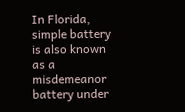In Florida, simple battery is also known as a misdemeanor battery under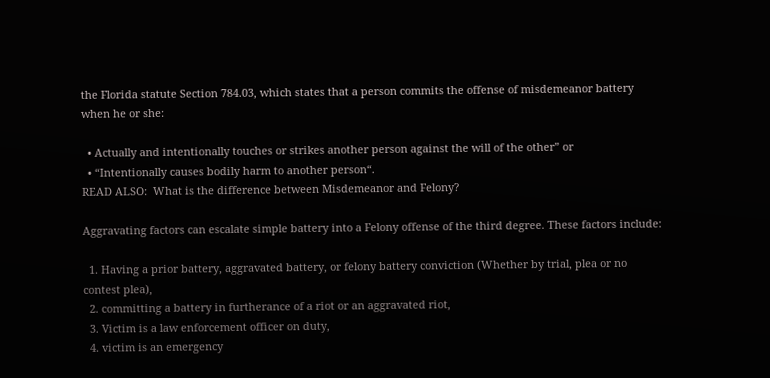the Florida statute Section 784.03, which states that a person commits the offense of misdemeanor battery when he or she:

  • Actually and intentionally touches or strikes another person against the will of the other” or
  • “Intentionally causes bodily harm to another person“.
READ ALSO:  What is the difference between Misdemeanor and Felony?

Aggravating factors can escalate simple battery into a Felony offense of the third degree. These factors include:

  1. Having a prior battery, aggravated battery, or felony battery conviction (Whether by trial, plea or no contest plea),
  2. committing a battery in furtherance of a riot or an aggravated riot,
  3. Victim is a law enforcement officer on duty,
  4. victim is an emergency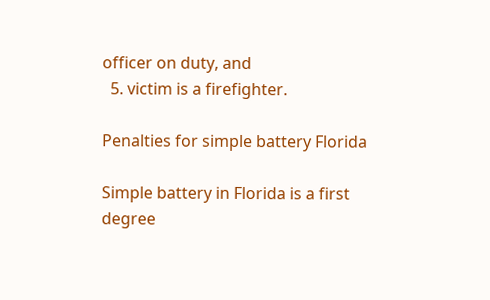officer on duty, and
  5. victim is a firefighter.

Penalties for simple battery Florida

Simple battery in Florida is a first degree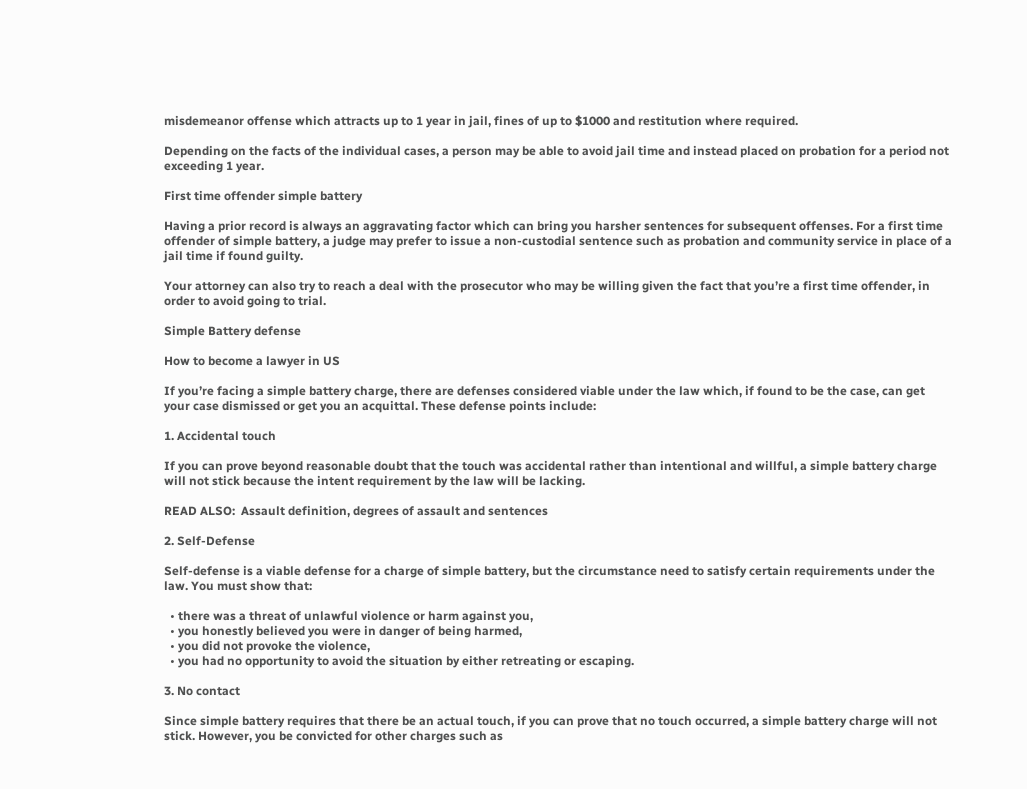misdemeanor offense which attracts up to 1 year in jail, fines of up to $1000 and restitution where required.

Depending on the facts of the individual cases, a person may be able to avoid jail time and instead placed on probation for a period not exceeding 1 year.

First time offender simple battery

Having a prior record is always an aggravating factor which can bring you harsher sentences for subsequent offenses. For a first time offender of simple battery, a judge may prefer to issue a non-custodial sentence such as probation and community service in place of a jail time if found guilty.

Your attorney can also try to reach a deal with the prosecutor who may be willing given the fact that you’re a first time offender, in order to avoid going to trial.

Simple Battery defense

How to become a lawyer in US

If you’re facing a simple battery charge, there are defenses considered viable under the law which, if found to be the case, can get your case dismissed or get you an acquittal. These defense points include:

1. Accidental touch

If you can prove beyond reasonable doubt that the touch was accidental rather than intentional and willful, a simple battery charge will not stick because the intent requirement by the law will be lacking.

READ ALSO:  Assault definition, degrees of assault and sentences

2. Self-Defense

Self-defense is a viable defense for a charge of simple battery, but the circumstance need to satisfy certain requirements under the law. You must show that:

  • there was a threat of unlawful violence or harm against you,
  • you honestly believed you were in danger of being harmed,
  • you did not provoke the violence,
  • you had no opportunity to avoid the situation by either retreating or escaping.

3. No contact

Since simple battery requires that there be an actual touch, if you can prove that no touch occurred, a simple battery charge will not stick. However, you be convicted for other charges such as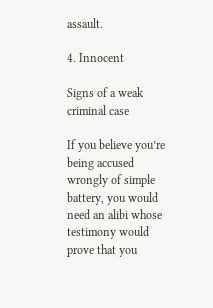assault.

4. Innocent

Signs of a weak criminal case

If you believe you’re being accused wrongly of simple battery, you would need an alibi whose testimony would prove that you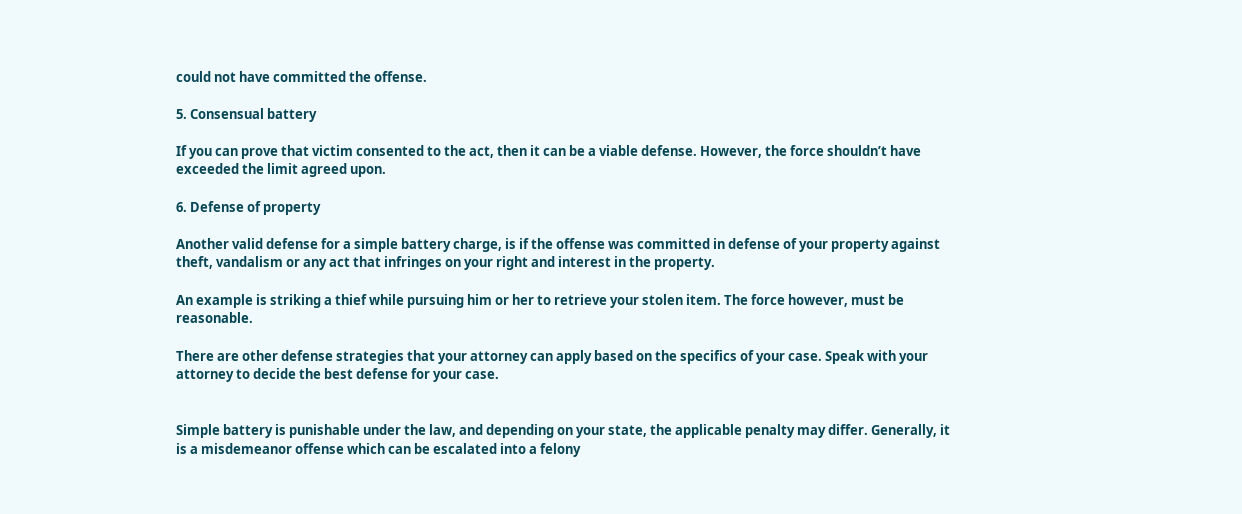could not have committed the offense.

5. Consensual battery

If you can prove that victim consented to the act, then it can be a viable defense. However, the force shouldn’t have exceeded the limit agreed upon.

6. Defense of property

Another valid defense for a simple battery charge, is if the offense was committed in defense of your property against theft, vandalism or any act that infringes on your right and interest in the property.

An example is striking a thief while pursuing him or her to retrieve your stolen item. The force however, must be reasonable.

There are other defense strategies that your attorney can apply based on the specifics of your case. Speak with your attorney to decide the best defense for your case.


Simple battery is punishable under the law, and depending on your state, the applicable penalty may differ. Generally, it is a misdemeanor offense which can be escalated into a felony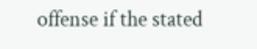offense if the stated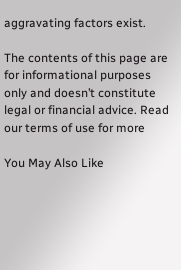aggravating factors exist.

The contents of this page are for informational purposes only and doesn’t constitute legal or financial advice. Read our terms of use for more

You May Also Like